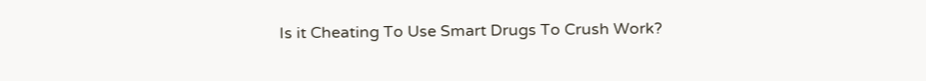Is it Cheating To Use Smart Drugs To Crush Work?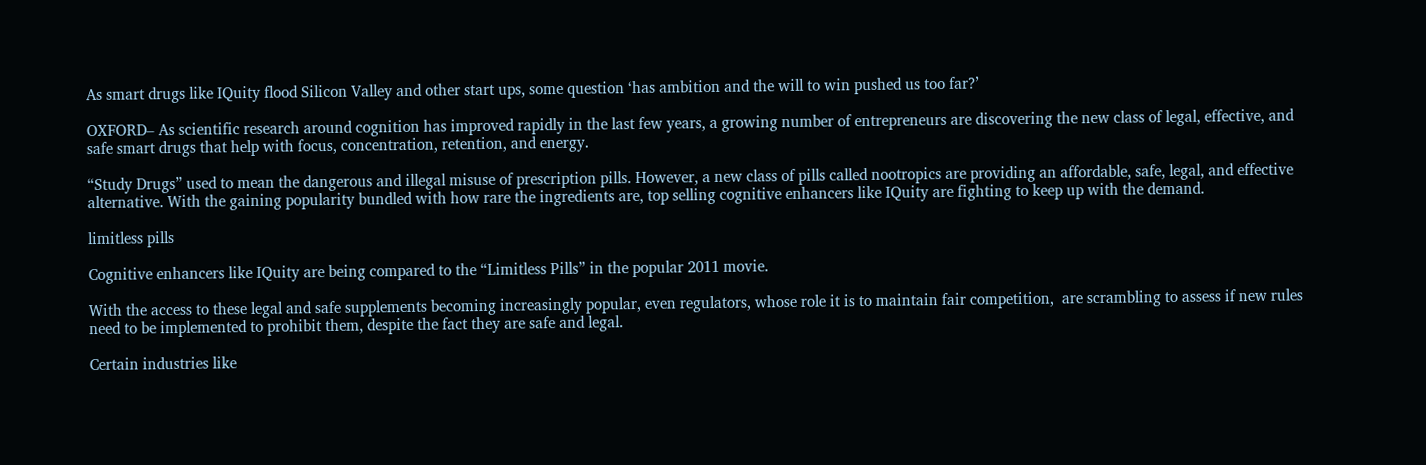As smart drugs like IQuity flood Silicon Valley and other start ups, some question ‘has ambition and the will to win pushed us too far?’

OXFORD– As scientific research around cognition has improved rapidly in the last few years, a growing number of entrepreneurs are discovering the new class of legal, effective, and safe smart drugs that help with focus, concentration, retention, and energy.

“Study Drugs” used to mean the dangerous and illegal misuse of prescription pills. However, a new class of pills called nootropics are providing an affordable, safe, legal, and effective alternative. With the gaining popularity bundled with how rare the ingredients are, top selling cognitive enhancers like IQuity are fighting to keep up with the demand.

limitless pills

Cognitive enhancers like IQuity are being compared to the “Limitless Pills” in the popular 2011 movie.

With the access to these legal and safe supplements becoming increasingly popular, even regulators, whose role it is to maintain fair competition,  are scrambling to assess if new rules need to be implemented to prohibit them, despite the fact they are safe and legal.

Certain industries like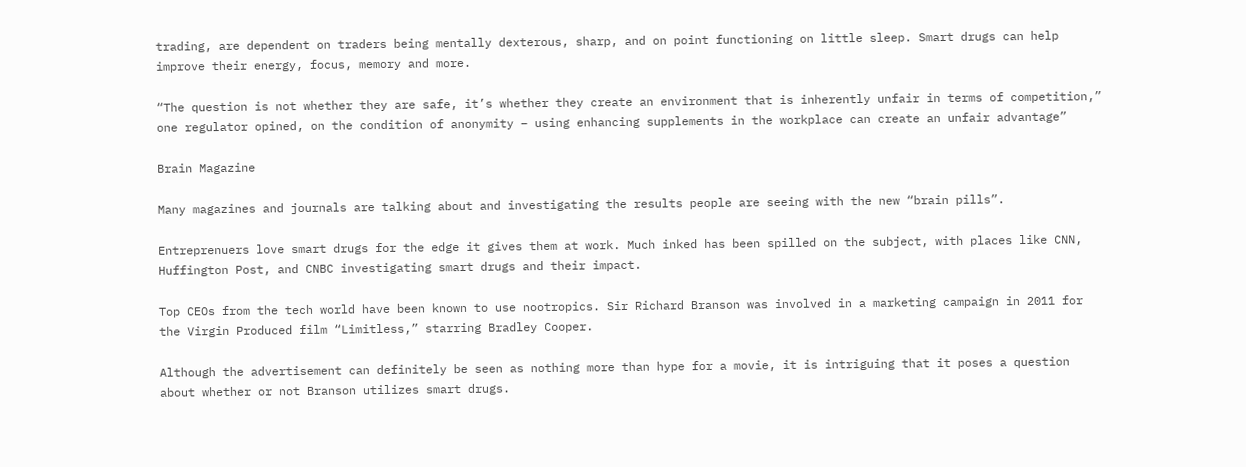trading, are dependent on traders being mentally dexterous, sharp, and on point functioning on little sleep. Smart drugs can help improve their energy, focus, memory and more.

“The question is not whether they are safe, it’s whether they create an environment that is inherently unfair in terms of competition,” one regulator opined, on the condition of anonymity – using enhancing supplements in the workplace can create an unfair advantage”

Brain Magazine

Many magazines and journals are talking about and investigating the results people are seeing with the new “brain pills”.

Entreprenuers love smart drugs for the edge it gives them at work. Much inked has been spilled on the subject, with places like CNN, Huffington Post, and CNBC investigating smart drugs and their impact.

Top CEOs from the tech world have been known to use nootropics. Sir Richard Branson was involved in a marketing campaign in 2011 for the Virgin Produced film “Limitless,” starring Bradley Cooper.

Although the advertisement can definitely be seen as nothing more than hype for a movie, it is intriguing that it poses a question about whether or not Branson utilizes smart drugs.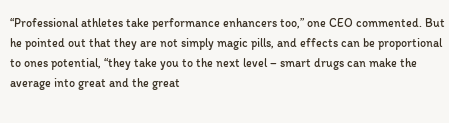“Professional athletes take performance enhancers too,” one CEO commented. But he pointed out that they are not simply magic pills, and effects can be proportional to ones potential, “they take you to the next level – smart drugs can make the average into great and the great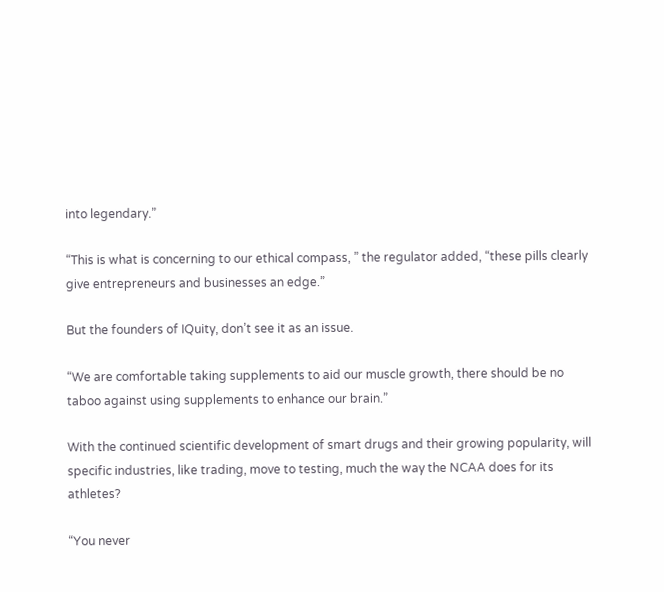into legendary.”

“This is what is concerning to our ethical compass, ” the regulator added, “these pills clearly give entrepreneurs and businesses an edge.”

But the founders of IQuity, don’t see it as an issue.

“We are comfortable taking supplements to aid our muscle growth, there should be no taboo against using supplements to enhance our brain.”

With the continued scientific development of smart drugs and their growing popularity, will specific industries, like trading, move to testing, much the way the NCAA does for its athletes?

“You never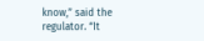know,” said the regulator. “It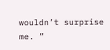wouldn’t surprise me. ”